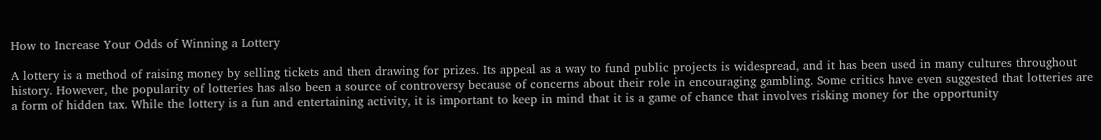How to Increase Your Odds of Winning a Lottery

A lottery is a method of raising money by selling tickets and then drawing for prizes. Its appeal as a way to fund public projects is widespread, and it has been used in many cultures throughout history. However, the popularity of lotteries has also been a source of controversy because of concerns about their role in encouraging gambling. Some critics have even suggested that lotteries are a form of hidden tax. While the lottery is a fun and entertaining activity, it is important to keep in mind that it is a game of chance that involves risking money for the opportunity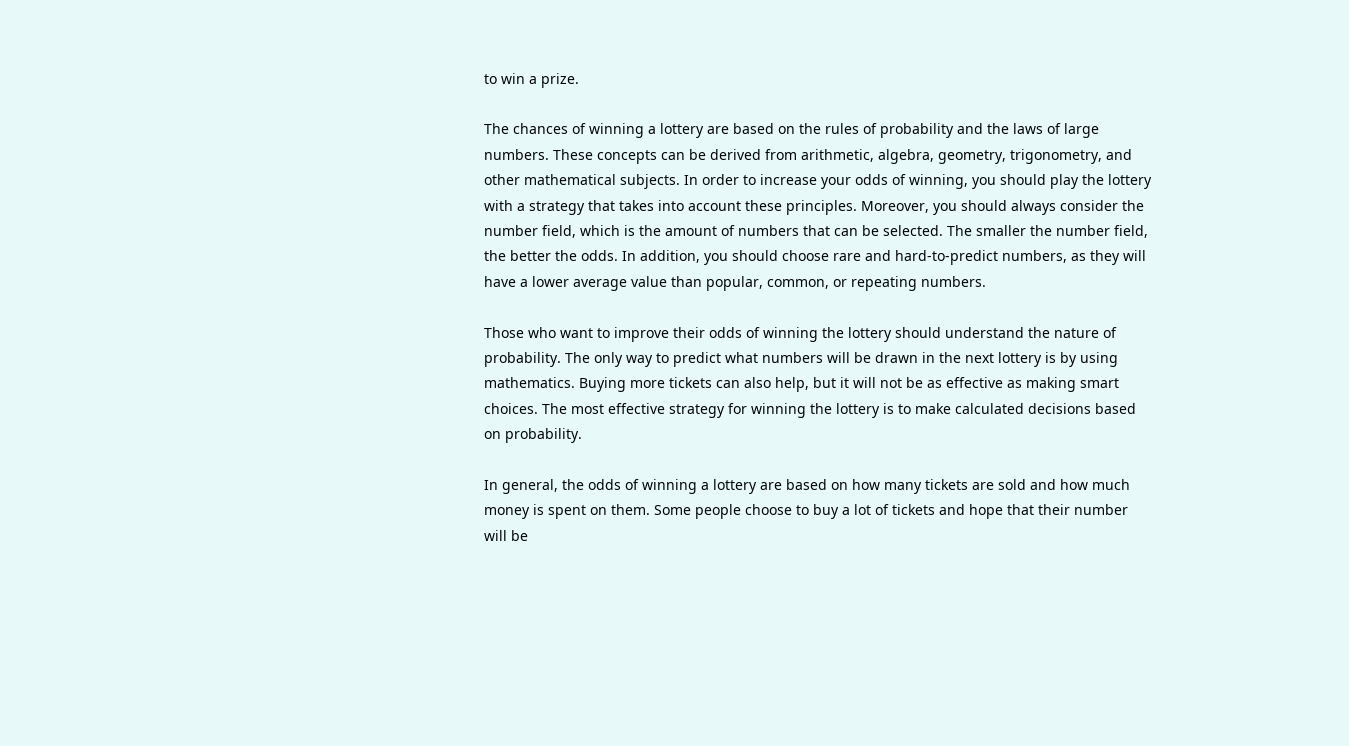to win a prize.

The chances of winning a lottery are based on the rules of probability and the laws of large numbers. These concepts can be derived from arithmetic, algebra, geometry, trigonometry, and other mathematical subjects. In order to increase your odds of winning, you should play the lottery with a strategy that takes into account these principles. Moreover, you should always consider the number field, which is the amount of numbers that can be selected. The smaller the number field, the better the odds. In addition, you should choose rare and hard-to-predict numbers, as they will have a lower average value than popular, common, or repeating numbers.

Those who want to improve their odds of winning the lottery should understand the nature of probability. The only way to predict what numbers will be drawn in the next lottery is by using mathematics. Buying more tickets can also help, but it will not be as effective as making smart choices. The most effective strategy for winning the lottery is to make calculated decisions based on probability.

In general, the odds of winning a lottery are based on how many tickets are sold and how much money is spent on them. Some people choose to buy a lot of tickets and hope that their number will be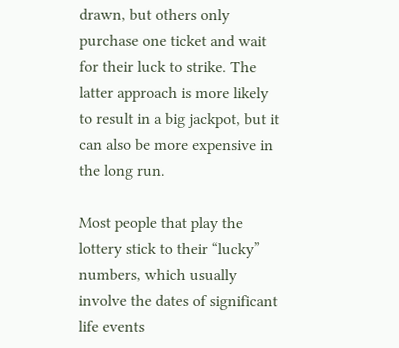drawn, but others only purchase one ticket and wait for their luck to strike. The latter approach is more likely to result in a big jackpot, but it can also be more expensive in the long run.

Most people that play the lottery stick to their “lucky” numbers, which usually involve the dates of significant life events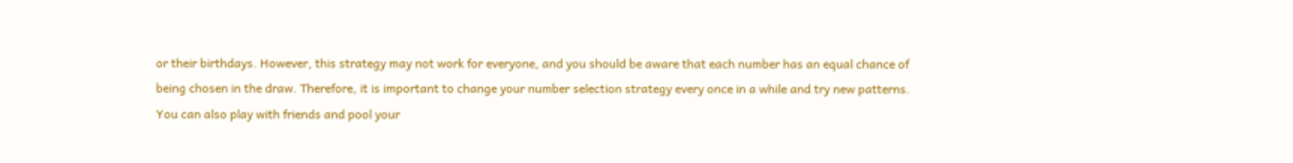or their birthdays. However, this strategy may not work for everyone, and you should be aware that each number has an equal chance of being chosen in the draw. Therefore, it is important to change your number selection strategy every once in a while and try new patterns. You can also play with friends and pool your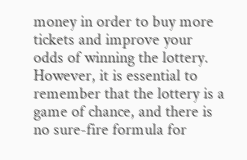money in order to buy more tickets and improve your odds of winning the lottery. However, it is essential to remember that the lottery is a game of chance, and there is no sure-fire formula for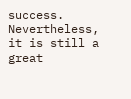success. Nevertheless, it is still a great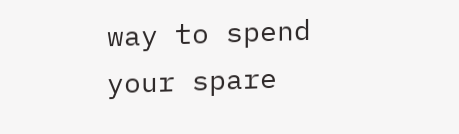way to spend your spare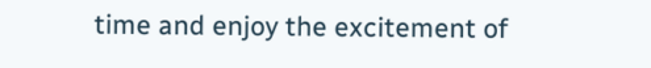time and enjoy the excitement of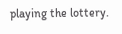playing the lottery.